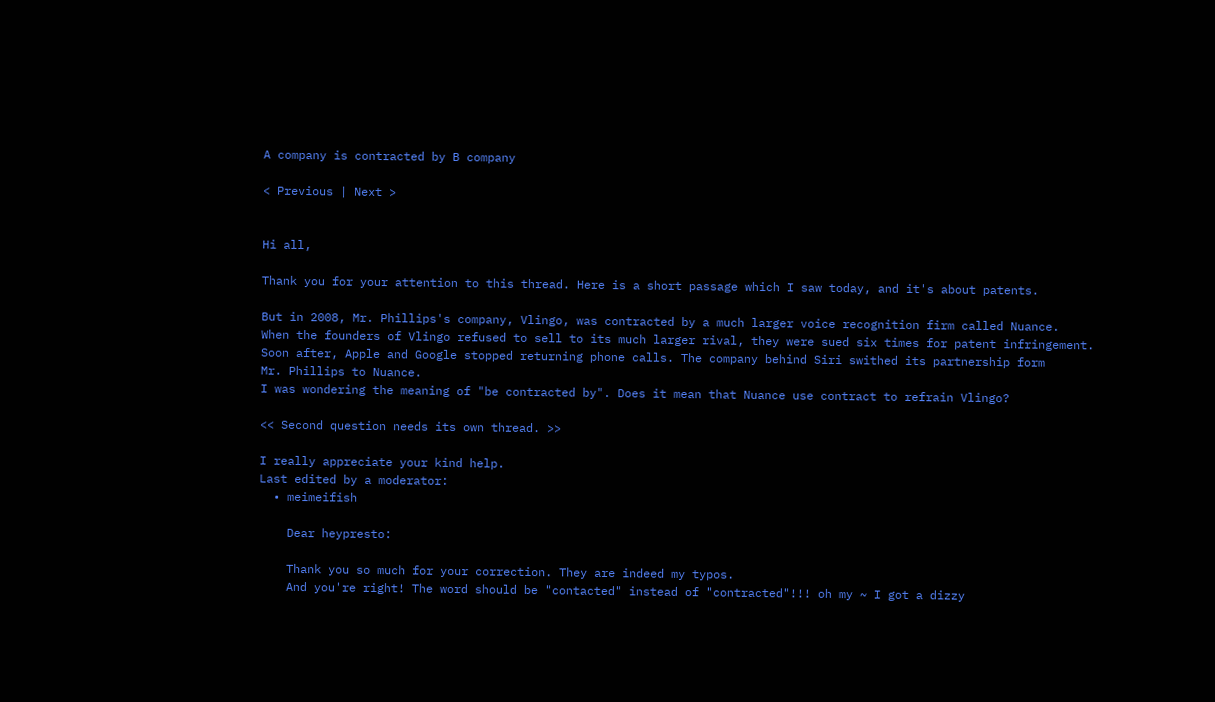A company is contracted by B company

< Previous | Next >


Hi all,

Thank you for your attention to this thread. Here is a short passage which I saw today, and it's about patents.

But in 2008, Mr. Phillips's company, Vlingo, was contracted by a much larger voice recognition firm called Nuance.
When the founders of Vlingo refused to sell to its much larger rival, they were sued six times for patent infringement.
Soon after, Apple and Google stopped returning phone calls. The company behind Siri swithed its partnership form
Mr. Phillips to Nuance.
I was wondering the meaning of "be contracted by". Does it mean that Nuance use contract to refrain Vlingo?

<< Second question needs its own thread. >>

I really appreciate your kind help.
Last edited by a moderator:
  • meimeifish

    Dear heypresto:

    Thank you so much for your correction. They are indeed my typos.
    And you're right! The word should be "contacted" instead of "contracted"!!! oh my ~ I got a dizzy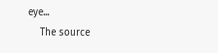eye...
    The source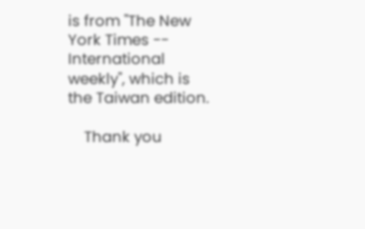is from "The New York Times -- International weekly", which is the Taiwan edition.

    Thank you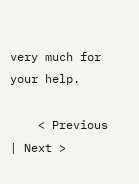very much for your help.

    < Previous | Next >